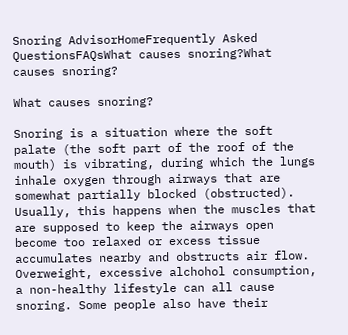Snoring AdvisorHomeFrequently Asked QuestionsFAQsWhat causes snoring?What causes snoring?

What causes snoring?

Snoring is a situation where the soft palate (the soft part of the roof of the mouth) is vibrating, during which the lungs inhale oxygen through airways that are somewhat partially blocked (obstructed). Usually, this happens when the muscles that are supposed to keep the airways open become too relaxed or excess tissue accumulates nearby and obstructs air flow.
Overweight, excessive alchohol consumption, a non-healthy lifestyle can all cause snoring. Some people also have their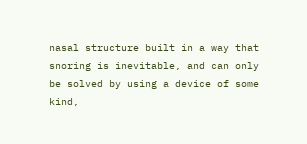nasal structure built in a way that snoring is inevitable, and can only be solved by using a device of some kind,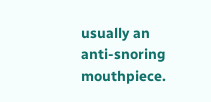usually an anti-snoring mouthpiece.